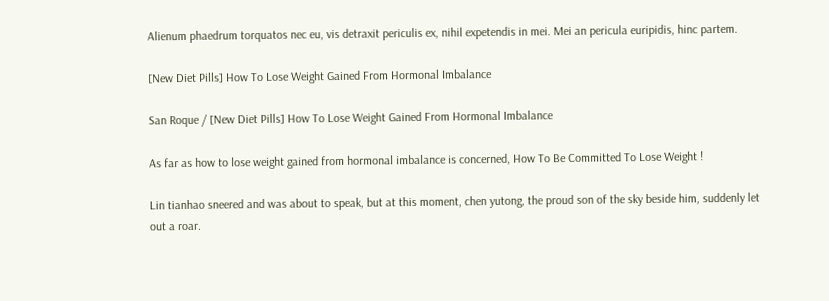Alienum phaedrum torquatos nec eu, vis detraxit periculis ex, nihil expetendis in mei. Mei an pericula euripidis, hinc partem.

[New Diet Pills] How To Lose Weight Gained From Hormonal Imbalance

San Roque / [New Diet Pills] How To Lose Weight Gained From Hormonal Imbalance

As far as how to lose weight gained from hormonal imbalance is concerned, How To Be Committed To Lose Weight !

Lin tianhao sneered and was about to speak, but at this moment, chen yutong, the proud son of the sky beside him, suddenly let out a roar.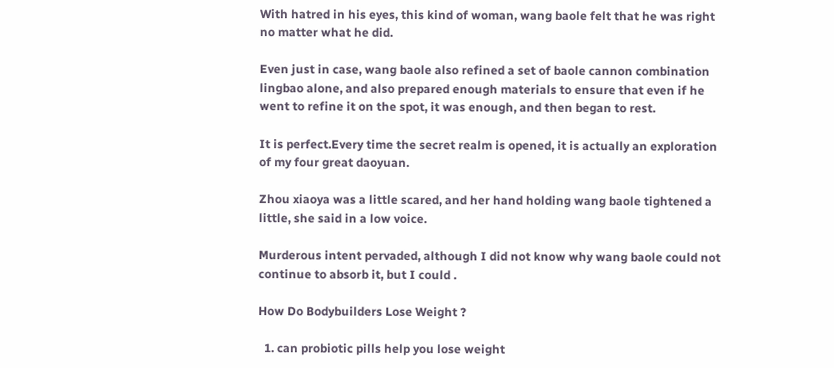With hatred in his eyes, this kind of woman, wang baole felt that he was right no matter what he did.

Even just in case, wang baole also refined a set of baole cannon combination lingbao alone, and also prepared enough materials to ensure that even if he went to refine it on the spot, it was enough, and then began to rest.

It is perfect.Every time the secret realm is opened, it is actually an exploration of my four great daoyuan.

Zhou xiaoya was a little scared, and her hand holding wang baole tightened a little, she said in a low voice.

Murderous intent pervaded, although I did not know why wang baole could not continue to absorb it, but I could .

How Do Bodybuilders Lose Weight ?

  1. can probiotic pills help you lose weight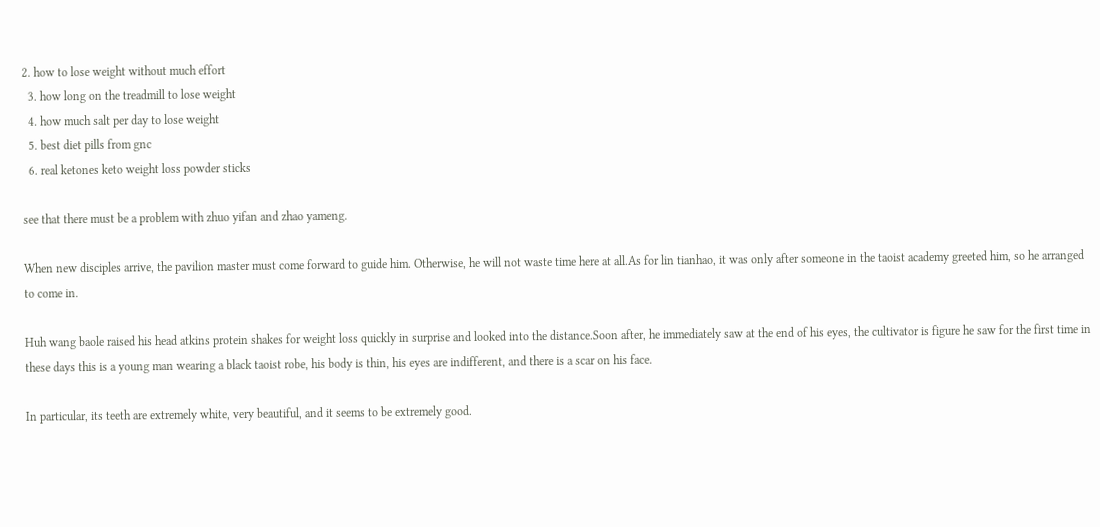2. how to lose weight without much effort
  3. how long on the treadmill to lose weight
  4. how much salt per day to lose weight
  5. best diet pills from gnc
  6. real ketones keto weight loss powder sticks

see that there must be a problem with zhuo yifan and zhao yameng.

When new disciples arrive, the pavilion master must come forward to guide him. Otherwise, he will not waste time here at all.As for lin tianhao, it was only after someone in the taoist academy greeted him, so he arranged to come in.

Huh wang baole raised his head atkins protein shakes for weight loss quickly in surprise and looked into the distance.Soon after, he immediately saw at the end of his eyes, the cultivator is figure he saw for the first time in these days this is a young man wearing a black taoist robe, his body is thin, his eyes are indifferent, and there is a scar on his face.

In particular, its teeth are extremely white, very beautiful, and it seems to be extremely good.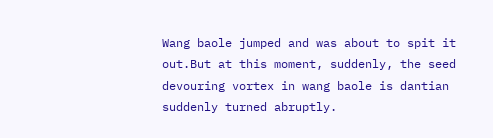Wang baole jumped and was about to spit it out.But at this moment, suddenly, the seed devouring vortex in wang baole is dantian suddenly turned abruptly.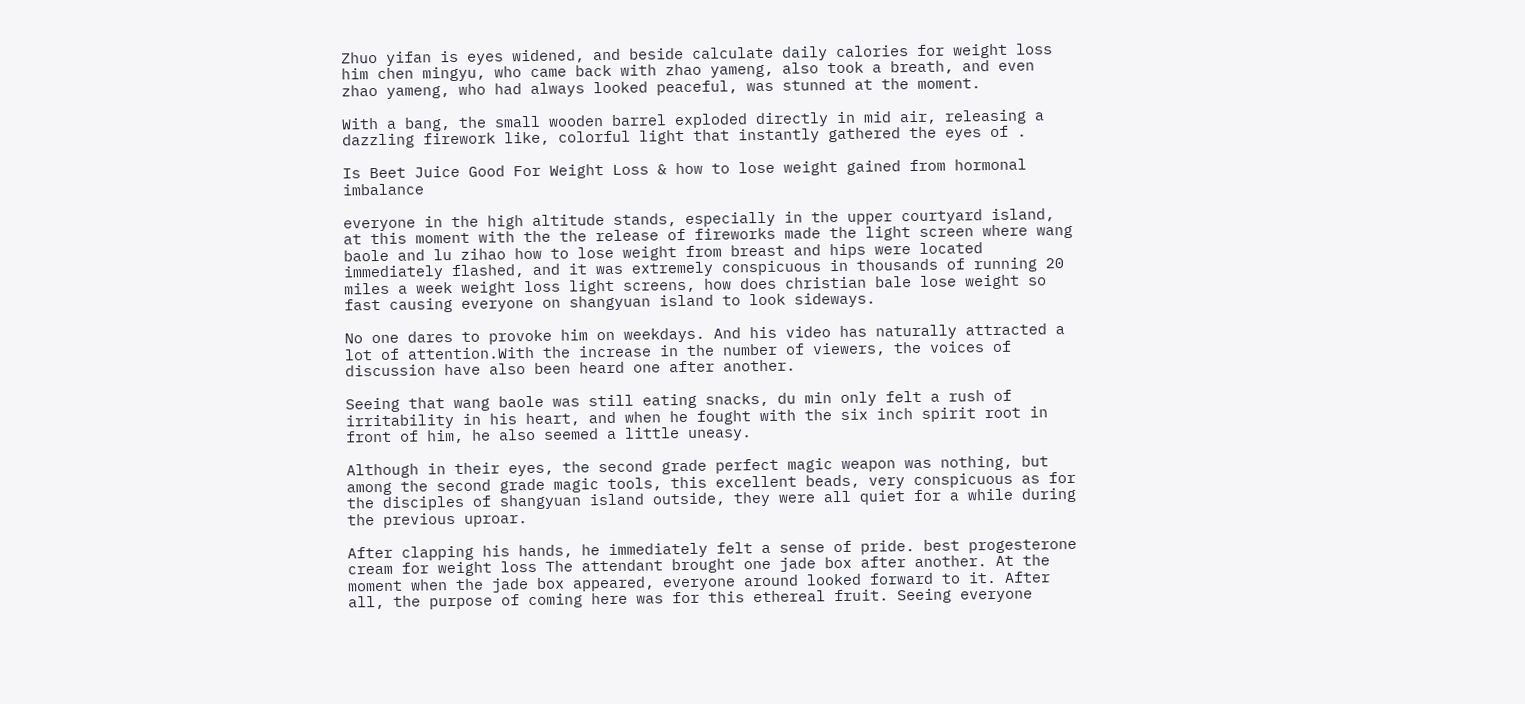Zhuo yifan is eyes widened, and beside calculate daily calories for weight loss him chen mingyu, who came back with zhao yameng, also took a breath, and even zhao yameng, who had always looked peaceful, was stunned at the moment.

With a bang, the small wooden barrel exploded directly in mid air, releasing a dazzling firework like, colorful light that instantly gathered the eyes of .

Is Beet Juice Good For Weight Loss & how to lose weight gained from hormonal imbalance

everyone in the high altitude stands, especially in the upper courtyard island, at this moment with the the release of fireworks made the light screen where wang baole and lu zihao how to lose weight from breast and hips were located immediately flashed, and it was extremely conspicuous in thousands of running 20 miles a week weight loss light screens, how does christian bale lose weight so fast causing everyone on shangyuan island to look sideways.

No one dares to provoke him on weekdays. And his video has naturally attracted a lot of attention.With the increase in the number of viewers, the voices of discussion have also been heard one after another.

Seeing that wang baole was still eating snacks, du min only felt a rush of irritability in his heart, and when he fought with the six inch spirit root in front of him, he also seemed a little uneasy.

Although in their eyes, the second grade perfect magic weapon was nothing, but among the second grade magic tools, this excellent beads, very conspicuous as for the disciples of shangyuan island outside, they were all quiet for a while during the previous uproar.

After clapping his hands, he immediately felt a sense of pride. best progesterone cream for weight loss The attendant brought one jade box after another. At the moment when the jade box appeared, everyone around looked forward to it. After all, the purpose of coming here was for this ethereal fruit. Seeing everyone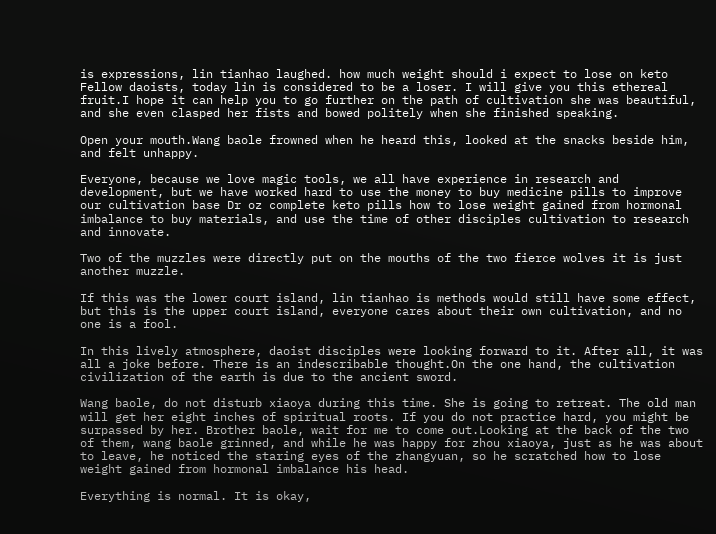is expressions, lin tianhao laughed. how much weight should i expect to lose on keto Fellow daoists, today lin is considered to be a loser. I will give you this ethereal fruit.I hope it can help you to go further on the path of cultivation she was beautiful, and she even clasped her fists and bowed politely when she finished speaking.

Open your mouth.Wang baole frowned when he heard this, looked at the snacks beside him, and felt unhappy.

Everyone, because we love magic tools, we all have experience in research and development, but we have worked hard to use the money to buy medicine pills to improve our cultivation base Dr oz complete keto pills how to lose weight gained from hormonal imbalance to buy materials, and use the time of other disciples cultivation to research and innovate.

Two of the muzzles were directly put on the mouths of the two fierce wolves it is just another muzzle.

If this was the lower court island, lin tianhao is methods would still have some effect, but this is the upper court island, everyone cares about their own cultivation, and no one is a fool.

In this lively atmosphere, daoist disciples were looking forward to it. After all, it was all a joke before. There is an indescribable thought.On the one hand, the cultivation civilization of the earth is due to the ancient sword.

Wang baole, do not disturb xiaoya during this time. She is going to retreat. The old man will get her eight inches of spiritual roots. If you do not practice hard, you might be surpassed by her. Brother baole, wait for me to come out.Looking at the back of the two of them, wang baole grinned, and while he was happy for zhou xiaoya, just as he was about to leave, he noticed the staring eyes of the zhangyuan, so he scratched how to lose weight gained from hormonal imbalance his head.

Everything is normal. It is okay,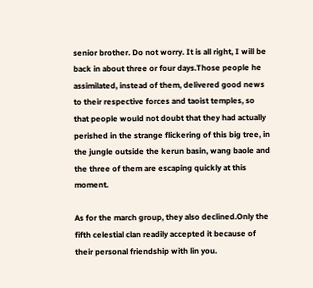senior brother. Do not worry. It is all right, I will be back in about three or four days.Those people he assimilated, instead of them, delivered good news to their respective forces and taoist temples, so that people would not doubt that they had actually perished in the strange flickering of this big tree, in the jungle outside the kerun basin, wang baole and the three of them are escaping quickly at this moment.

As for the march group, they also declined.Only the fifth celestial clan readily accepted it because of their personal friendship with lin you.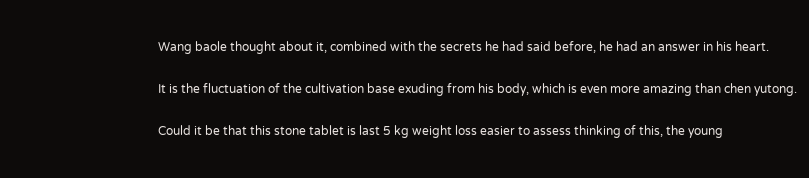Wang baole thought about it, combined with the secrets he had said before, he had an answer in his heart.

It is the fluctuation of the cultivation base exuding from his body, which is even more amazing than chen yutong.

Could it be that this stone tablet is last 5 kg weight loss easier to assess thinking of this, the young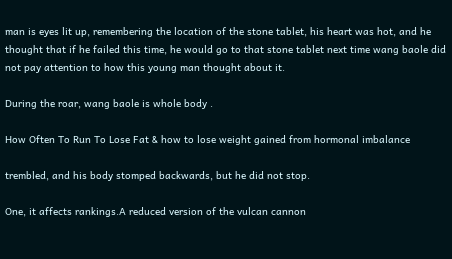man is eyes lit up, remembering the location of the stone tablet, his heart was hot, and he thought that if he failed this time, he would go to that stone tablet next time wang baole did not pay attention to how this young man thought about it.

During the roar, wang baole is whole body .

How Often To Run To Lose Fat & how to lose weight gained from hormonal imbalance

trembled, and his body stomped backwards, but he did not stop.

One, it affects rankings.A reduced version of the vulcan cannon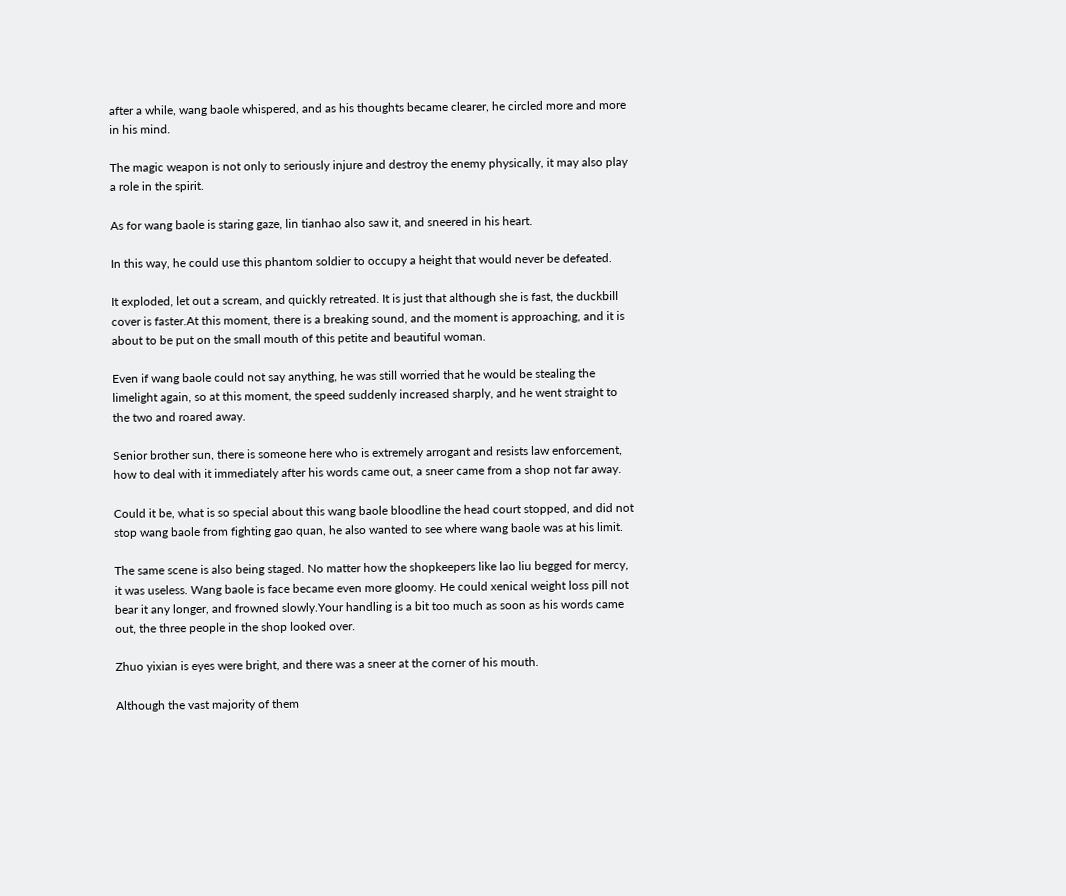after a while, wang baole whispered, and as his thoughts became clearer, he circled more and more in his mind.

The magic weapon is not only to seriously injure and destroy the enemy physically, it may also play a role in the spirit.

As for wang baole is staring gaze, lin tianhao also saw it, and sneered in his heart.

In this way, he could use this phantom soldier to occupy a height that would never be defeated.

It exploded, let out a scream, and quickly retreated. It is just that although she is fast, the duckbill cover is faster.At this moment, there is a breaking sound, and the moment is approaching, and it is about to be put on the small mouth of this petite and beautiful woman.

Even if wang baole could not say anything, he was still worried that he would be stealing the limelight again, so at this moment, the speed suddenly increased sharply, and he went straight to the two and roared away.

Senior brother sun, there is someone here who is extremely arrogant and resists law enforcement, how to deal with it immediately after his words came out, a sneer came from a shop not far away.

Could it be, what is so special about this wang baole bloodline the head court stopped, and did not stop wang baole from fighting gao quan, he also wanted to see where wang baole was at his limit.

The same scene is also being staged. No matter how the shopkeepers like lao liu begged for mercy, it was useless. Wang baole is face became even more gloomy. He could xenical weight loss pill not bear it any longer, and frowned slowly.Your handling is a bit too much as soon as his words came out, the three people in the shop looked over.

Zhuo yixian is eyes were bright, and there was a sneer at the corner of his mouth.

Although the vast majority of them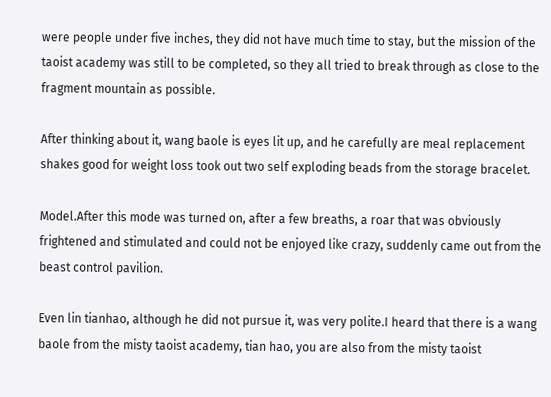were people under five inches, they did not have much time to stay, but the mission of the taoist academy was still to be completed, so they all tried to break through as close to the fragment mountain as possible.

After thinking about it, wang baole is eyes lit up, and he carefully are meal replacement shakes good for weight loss took out two self exploding beads from the storage bracelet.

Model.After this mode was turned on, after a few breaths, a roar that was obviously frightened and stimulated and could not be enjoyed like crazy, suddenly came out from the beast control pavilion.

Even lin tianhao, although he did not pursue it, was very polite.I heard that there is a wang baole from the misty taoist academy, tian hao, you are also from the misty taoist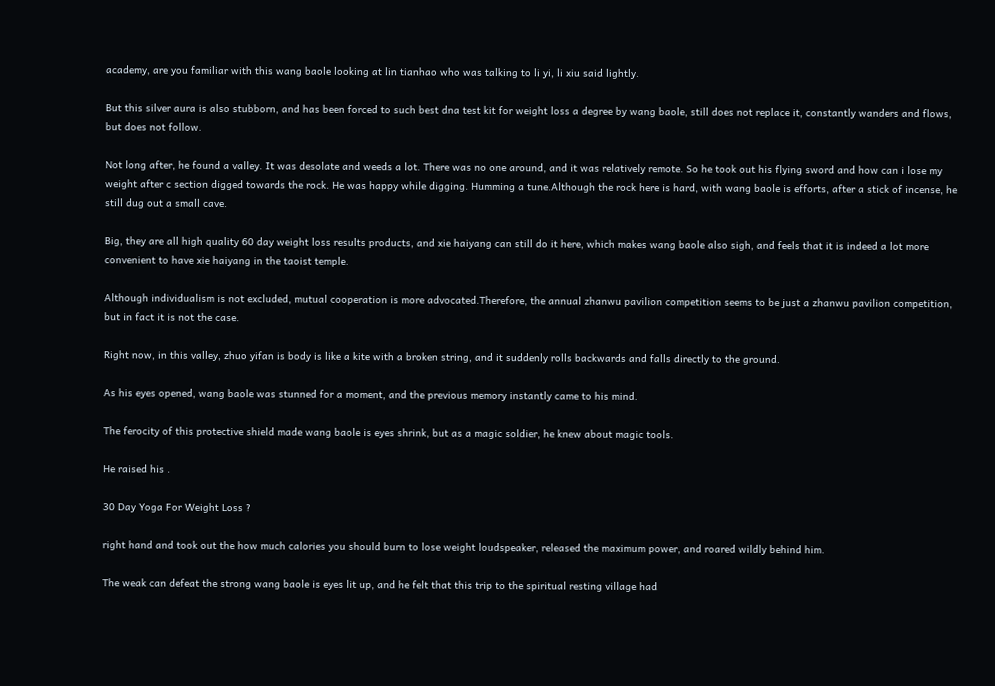academy, are you familiar with this wang baole looking at lin tianhao who was talking to li yi, li xiu said lightly.

But this silver aura is also stubborn, and has been forced to such best dna test kit for weight loss a degree by wang baole, still does not replace it, constantly wanders and flows, but does not follow.

Not long after, he found a valley. It was desolate and weeds a lot. There was no one around, and it was relatively remote. So he took out his flying sword and how can i lose my weight after c section digged towards the rock. He was happy while digging. Humming a tune.Although the rock here is hard, with wang baole is efforts, after a stick of incense, he still dug out a small cave.

Big, they are all high quality 60 day weight loss results products, and xie haiyang can still do it here, which makes wang baole also sigh, and feels that it is indeed a lot more convenient to have xie haiyang in the taoist temple.

Although individualism is not excluded, mutual cooperation is more advocated.Therefore, the annual zhanwu pavilion competition seems to be just a zhanwu pavilion competition, but in fact it is not the case.

Right now, in this valley, zhuo yifan is body is like a kite with a broken string, and it suddenly rolls backwards and falls directly to the ground.

As his eyes opened, wang baole was stunned for a moment, and the previous memory instantly came to his mind.

The ferocity of this protective shield made wang baole is eyes shrink, but as a magic soldier, he knew about magic tools.

He raised his .

30 Day Yoga For Weight Loss ?

right hand and took out the how much calories you should burn to lose weight loudspeaker, released the maximum power, and roared wildly behind him.

The weak can defeat the strong wang baole is eyes lit up, and he felt that this trip to the spiritual resting village had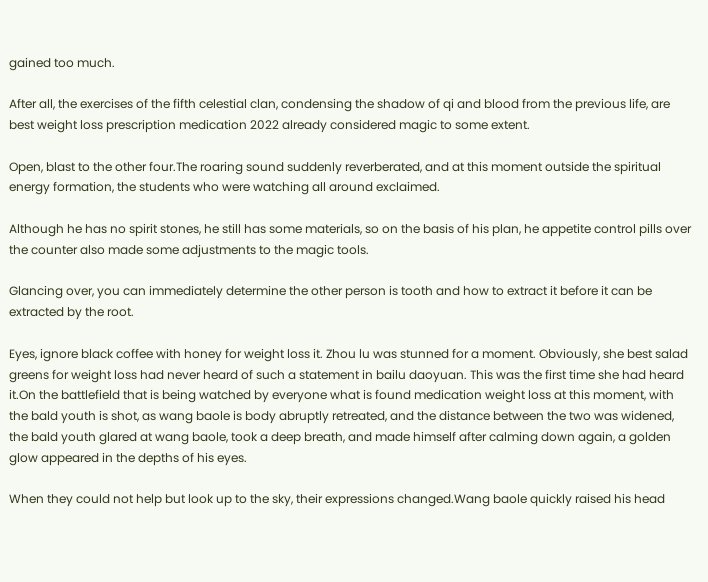gained too much.

After all, the exercises of the fifth celestial clan, condensing the shadow of qi and blood from the previous life, are best weight loss prescription medication 2022 already considered magic to some extent.

Open, blast to the other four.The roaring sound suddenly reverberated, and at this moment outside the spiritual energy formation, the students who were watching all around exclaimed.

Although he has no spirit stones, he still has some materials, so on the basis of his plan, he appetite control pills over the counter also made some adjustments to the magic tools.

Glancing over, you can immediately determine the other person is tooth and how to extract it before it can be extracted by the root.

Eyes, ignore black coffee with honey for weight loss it. Zhou lu was stunned for a moment. Obviously, she best salad greens for weight loss had never heard of such a statement in bailu daoyuan. This was the first time she had heard it.On the battlefield that is being watched by everyone what is found medication weight loss at this moment, with the bald youth is shot, as wang baole is body abruptly retreated, and the distance between the two was widened, the bald youth glared at wang baole, took a deep breath, and made himself after calming down again, a golden glow appeared in the depths of his eyes.

When they could not help but look up to the sky, their expressions changed.Wang baole quickly raised his head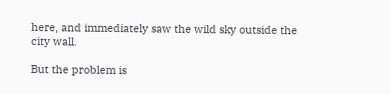here, and immediately saw the wild sky outside the city wall.

But the problem is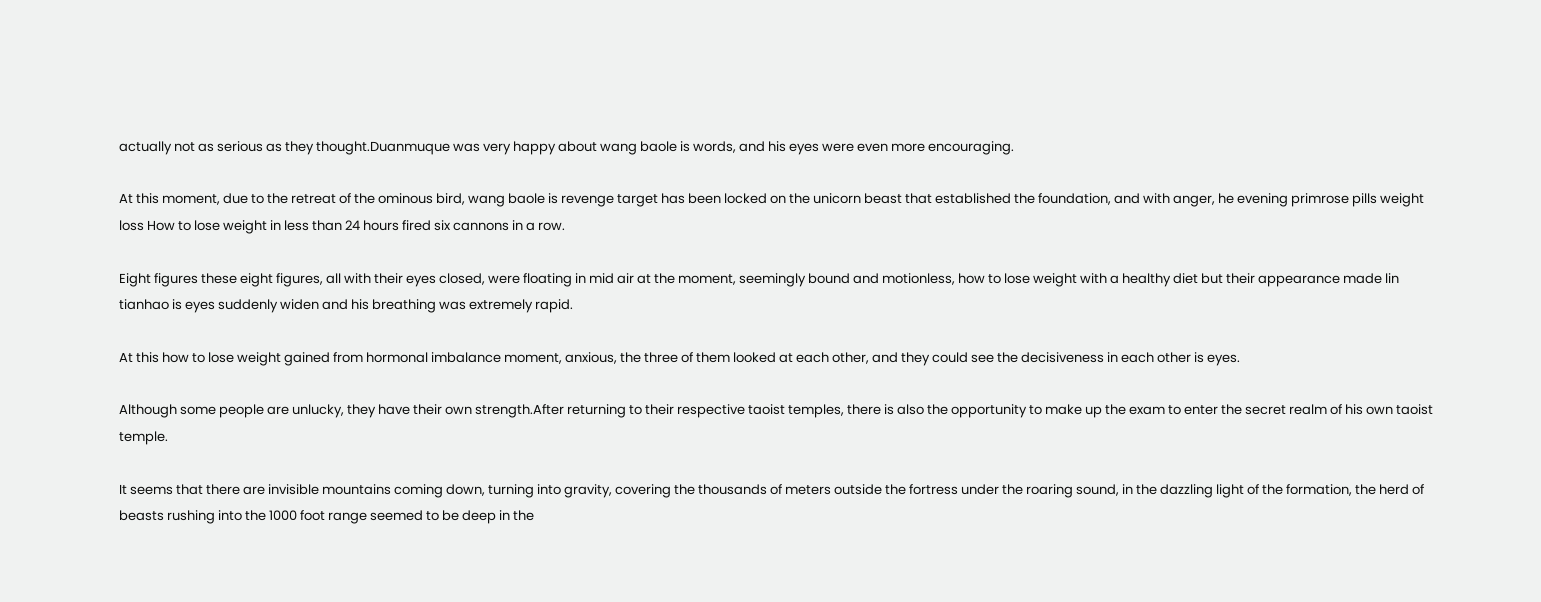actually not as serious as they thought.Duanmuque was very happy about wang baole is words, and his eyes were even more encouraging.

At this moment, due to the retreat of the ominous bird, wang baole is revenge target has been locked on the unicorn beast that established the foundation, and with anger, he evening primrose pills weight loss How to lose weight in less than 24 hours fired six cannons in a row.

Eight figures these eight figures, all with their eyes closed, were floating in mid air at the moment, seemingly bound and motionless, how to lose weight with a healthy diet but their appearance made lin tianhao is eyes suddenly widen and his breathing was extremely rapid.

At this how to lose weight gained from hormonal imbalance moment, anxious, the three of them looked at each other, and they could see the decisiveness in each other is eyes.

Although some people are unlucky, they have their own strength.After returning to their respective taoist temples, there is also the opportunity to make up the exam to enter the secret realm of his own taoist temple.

It seems that there are invisible mountains coming down, turning into gravity, covering the thousands of meters outside the fortress under the roaring sound, in the dazzling light of the formation, the herd of beasts rushing into the 1000 foot range seemed to be deep in the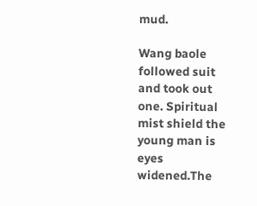mud.

Wang baole followed suit and took out one. Spiritual mist shield the young man is eyes widened.The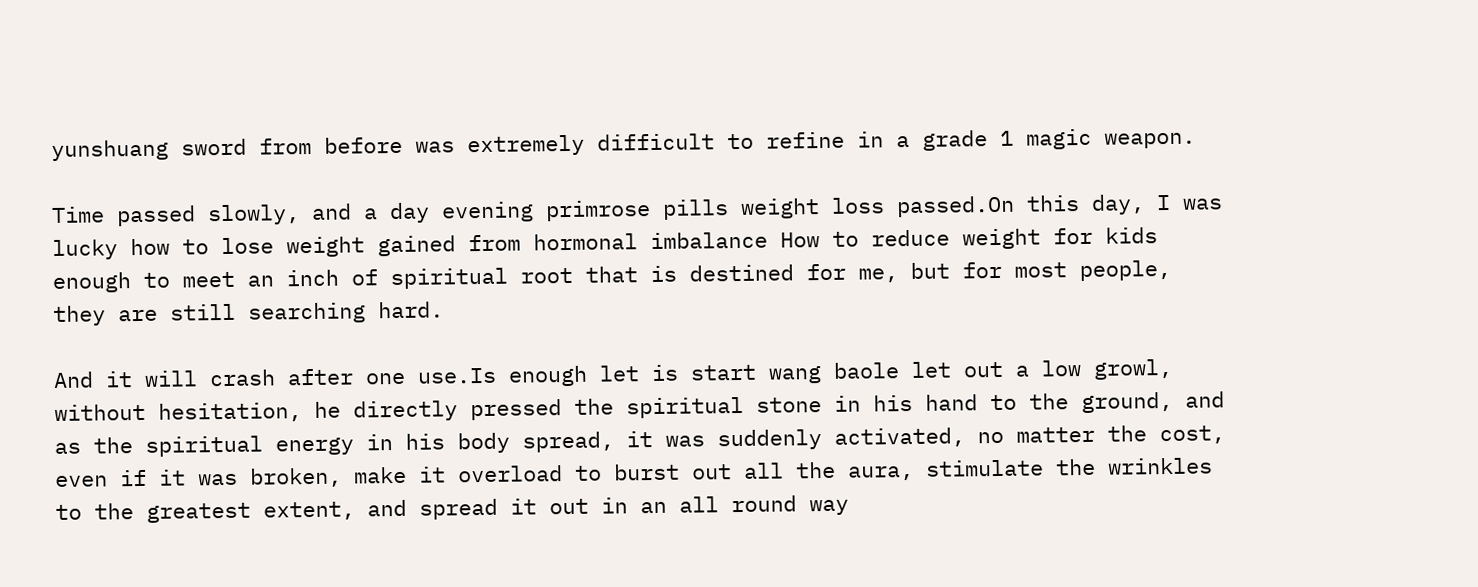yunshuang sword from before was extremely difficult to refine in a grade 1 magic weapon.

Time passed slowly, and a day evening primrose pills weight loss passed.On this day, I was lucky how to lose weight gained from hormonal imbalance How to reduce weight for kids enough to meet an inch of spiritual root that is destined for me, but for most people, they are still searching hard.

And it will crash after one use.Is enough let is start wang baole let out a low growl, without hesitation, he directly pressed the spiritual stone in his hand to the ground, and as the spiritual energy in his body spread, it was suddenly activated, no matter the cost, even if it was broken, make it overload to burst out all the aura, stimulate the wrinkles to the greatest extent, and spread it out in an all round way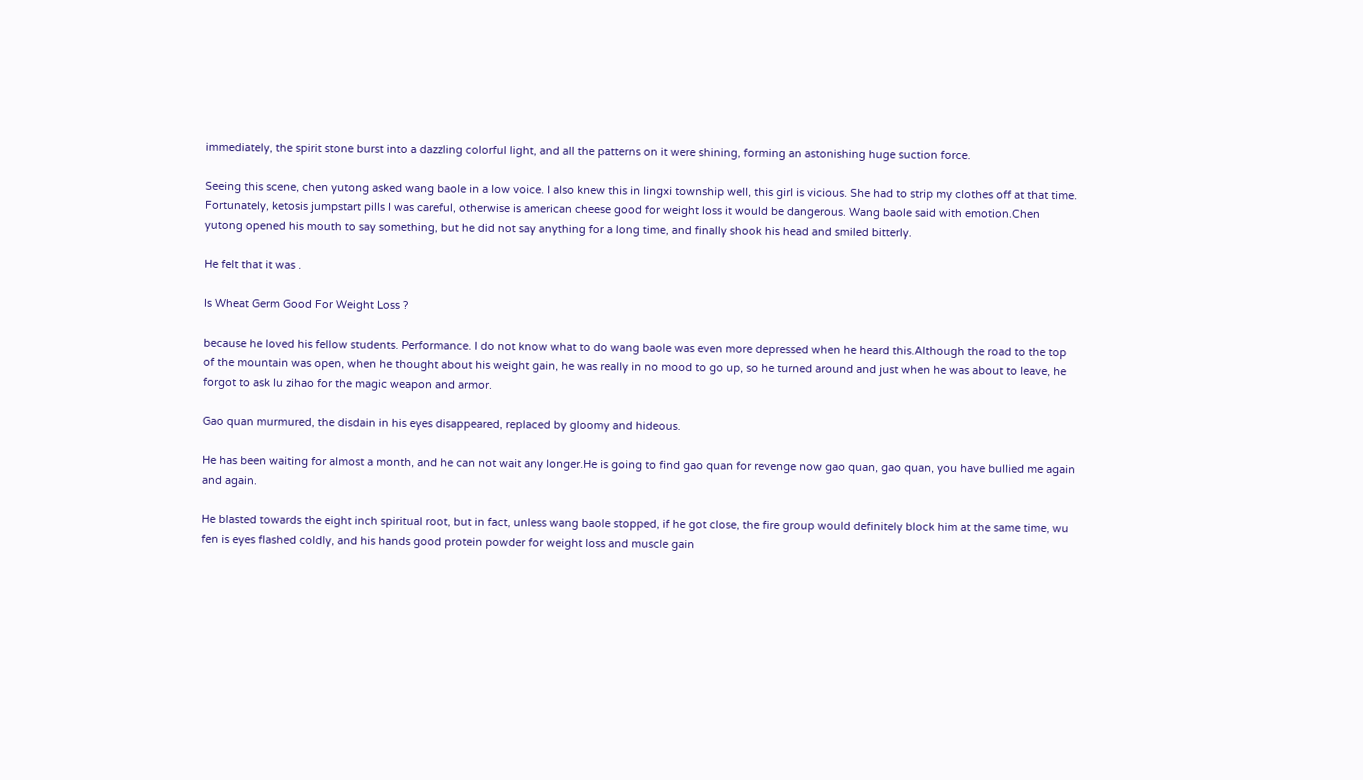immediately, the spirit stone burst into a dazzling colorful light, and all the patterns on it were shining, forming an astonishing huge suction force.

Seeing this scene, chen yutong asked wang baole in a low voice. I also knew this in lingxi township well, this girl is vicious. She had to strip my clothes off at that time. Fortunately, ketosis jumpstart pills I was careful, otherwise is american cheese good for weight loss it would be dangerous. Wang baole said with emotion.Chen yutong opened his mouth to say something, but he did not say anything for a long time, and finally shook his head and smiled bitterly.

He felt that it was .

Is Wheat Germ Good For Weight Loss ?

because he loved his fellow students. Performance. I do not know what to do wang baole was even more depressed when he heard this.Although the road to the top of the mountain was open, when he thought about his weight gain, he was really in no mood to go up, so he turned around and just when he was about to leave, he forgot to ask lu zihao for the magic weapon and armor.

Gao quan murmured, the disdain in his eyes disappeared, replaced by gloomy and hideous.

He has been waiting for almost a month, and he can not wait any longer.He is going to find gao quan for revenge now gao quan, gao quan, you have bullied me again and again.

He blasted towards the eight inch spiritual root, but in fact, unless wang baole stopped, if he got close, the fire group would definitely block him at the same time, wu fen is eyes flashed coldly, and his hands good protein powder for weight loss and muscle gain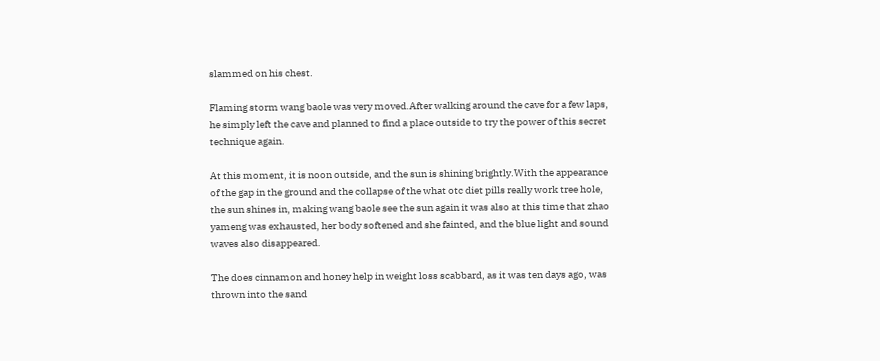slammed on his chest.

Flaming storm wang baole was very moved.After walking around the cave for a few laps, he simply left the cave and planned to find a place outside to try the power of this secret technique again.

At this moment, it is noon outside, and the sun is shining brightly.With the appearance of the gap in the ground and the collapse of the what otc diet pills really work tree hole, the sun shines in, making wang baole see the sun again it was also at this time that zhao yameng was exhausted, her body softened and she fainted, and the blue light and sound waves also disappeared.

The does cinnamon and honey help in weight loss scabbard, as it was ten days ago, was thrown into the sand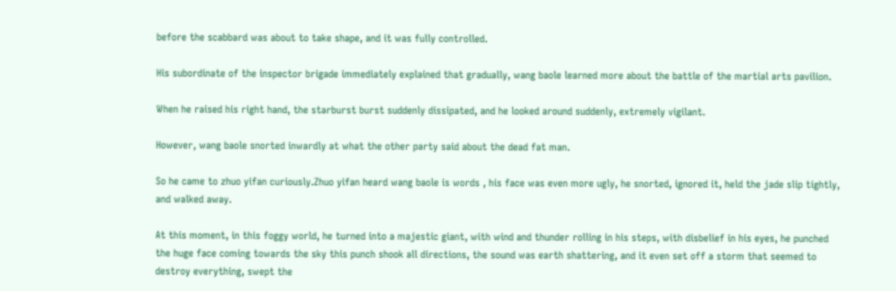before the scabbard was about to take shape, and it was fully controlled.

His subordinate of the inspector brigade immediately explained that gradually, wang baole learned more about the battle of the martial arts pavilion.

When he raised his right hand, the starburst burst suddenly dissipated, and he looked around suddenly, extremely vigilant.

However, wang baole snorted inwardly at what the other party said about the dead fat man.

So he came to zhuo yifan curiously.Zhuo yifan heard wang baole is words , his face was even more ugly, he snorted, ignored it, held the jade slip tightly, and walked away.

At this moment, in this foggy world, he turned into a majestic giant, with wind and thunder rolling in his steps, with disbelief in his eyes, he punched the huge face coming towards the sky this punch shook all directions, the sound was earth shattering, and it even set off a storm that seemed to destroy everything, swept the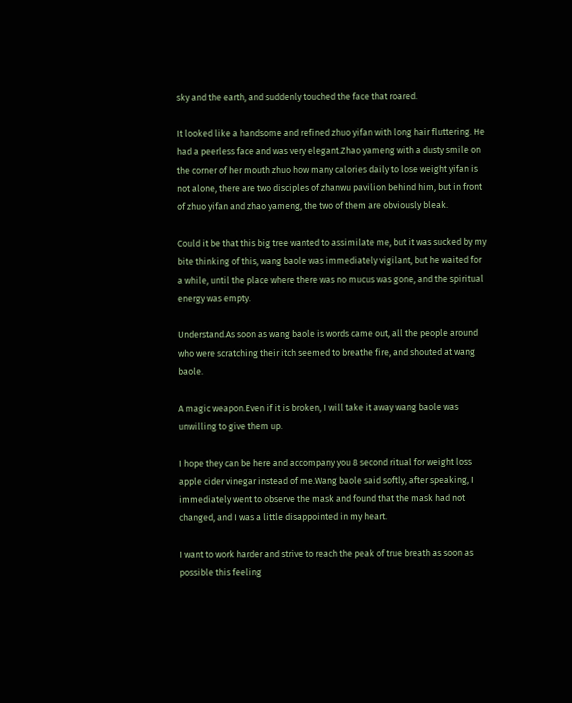sky and the earth, and suddenly touched the face that roared.

It looked like a handsome and refined zhuo yifan with long hair fluttering. He had a peerless face and was very elegant.Zhao yameng with a dusty smile on the corner of her mouth zhuo how many calories daily to lose weight yifan is not alone, there are two disciples of zhanwu pavilion behind him, but in front of zhuo yifan and zhao yameng, the two of them are obviously bleak.

Could it be that this big tree wanted to assimilate me, but it was sucked by my bite thinking of this, wang baole was immediately vigilant, but he waited for a while, until the place where there was no mucus was gone, and the spiritual energy was empty.

Understand.As soon as wang baole is words came out, all the people around who were scratching their itch seemed to breathe fire, and shouted at wang baole.

A magic weapon.Even if it is broken, I will take it away wang baole was unwilling to give them up.

I hope they can be here and accompany you 8 second ritual for weight loss apple cider vinegar instead of me.Wang baole said softly, after speaking, I immediately went to observe the mask and found that the mask had not changed, and I was a little disappointed in my heart.

I want to work harder and strive to reach the peak of true breath as soon as possible this feeling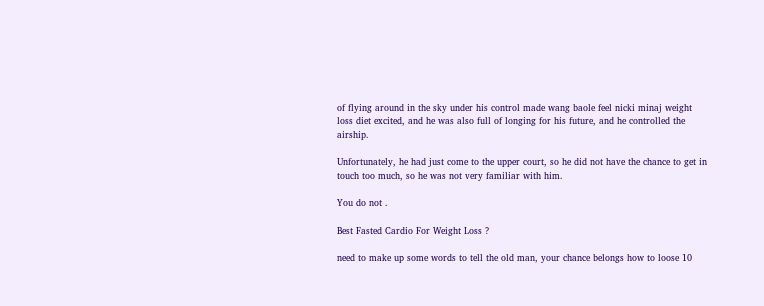of flying around in the sky under his control made wang baole feel nicki minaj weight loss diet excited, and he was also full of longing for his future, and he controlled the airship.

Unfortunately, he had just come to the upper court, so he did not have the chance to get in touch too much, so he was not very familiar with him.

You do not .

Best Fasted Cardio For Weight Loss ?

need to make up some words to tell the old man, your chance belongs how to loose 10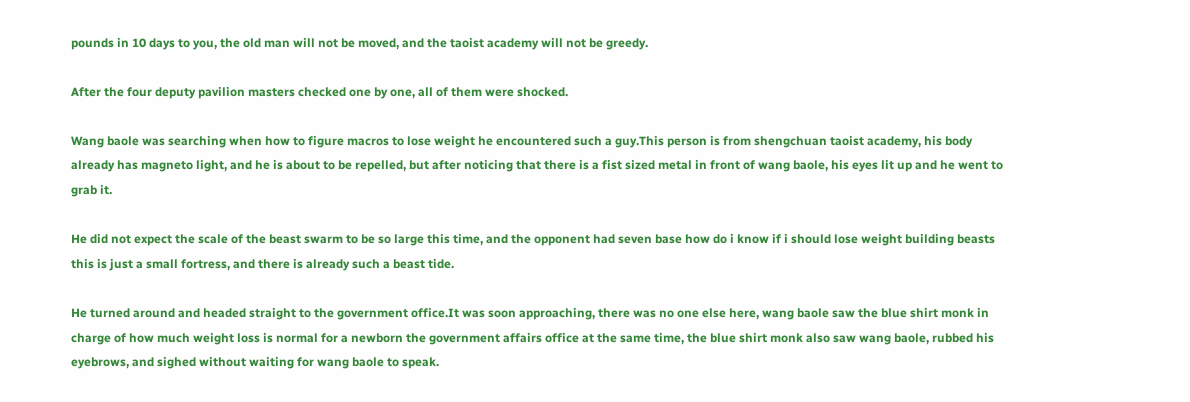pounds in 10 days to you, the old man will not be moved, and the taoist academy will not be greedy.

After the four deputy pavilion masters checked one by one, all of them were shocked.

Wang baole was searching when how to figure macros to lose weight he encountered such a guy.This person is from shengchuan taoist academy, his body already has magneto light, and he is about to be repelled, but after noticing that there is a fist sized metal in front of wang baole, his eyes lit up and he went to grab it.

He did not expect the scale of the beast swarm to be so large this time, and the opponent had seven base how do i know if i should lose weight building beasts this is just a small fortress, and there is already such a beast tide.

He turned around and headed straight to the government office.It was soon approaching, there was no one else here, wang baole saw the blue shirt monk in charge of how much weight loss is normal for a newborn the government affairs office at the same time, the blue shirt monk also saw wang baole, rubbed his eyebrows, and sighed without waiting for wang baole to speak.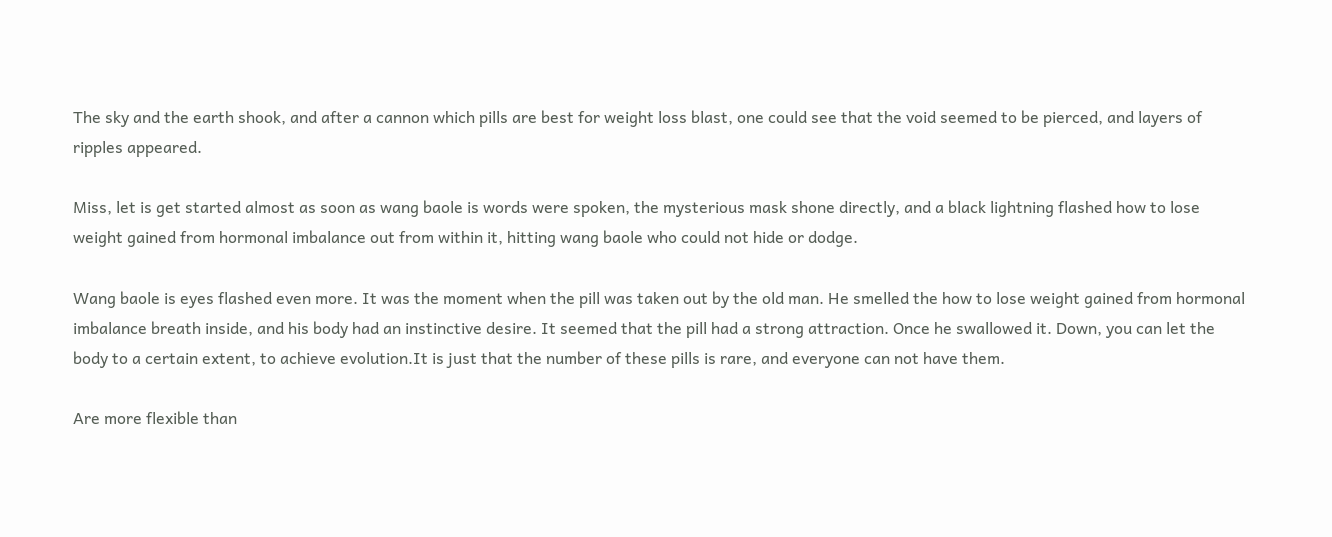The sky and the earth shook, and after a cannon which pills are best for weight loss blast, one could see that the void seemed to be pierced, and layers of ripples appeared.

Miss, let is get started almost as soon as wang baole is words were spoken, the mysterious mask shone directly, and a black lightning flashed how to lose weight gained from hormonal imbalance out from within it, hitting wang baole who could not hide or dodge.

Wang baole is eyes flashed even more. It was the moment when the pill was taken out by the old man. He smelled the how to lose weight gained from hormonal imbalance breath inside, and his body had an instinctive desire. It seemed that the pill had a strong attraction. Once he swallowed it. Down, you can let the body to a certain extent, to achieve evolution.It is just that the number of these pills is rare, and everyone can not have them.

Are more flexible than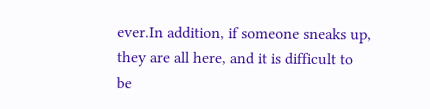ever.In addition, if someone sneaks up, they are all here, and it is difficult to be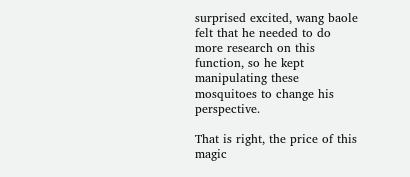surprised excited, wang baole felt that he needed to do more research on this function, so he kept manipulating these mosquitoes to change his perspective.

That is right, the price of this magic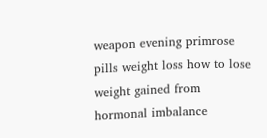weapon evening primrose pills weight loss how to lose weight gained from hormonal imbalance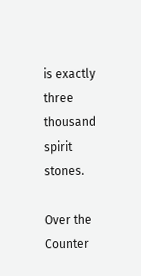is exactly three thousand spirit stones.

Over the Counter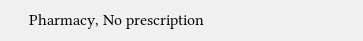Pharmacy, No prescription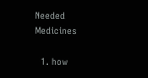Needed Medicines

  1. how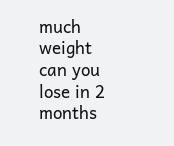much weight can you lose in 2 months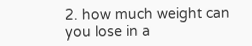2. how much weight can you lose in a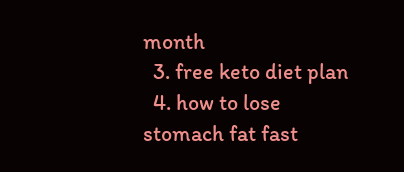month
  3. free keto diet plan
  4. how to lose stomach fat fast